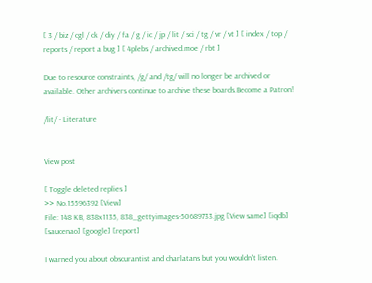[ 3 / biz / cgl / ck / diy / fa / g / ic / jp / lit / sci / tg / vr / vt ] [ index / top / reports / report a bug ] [ 4plebs / archived.moe / rbt ]

Due to resource constraints, /g/ and /tg/ will no longer be archived or available. Other archivers continue to archive these boards.Become a Patron!

/lit/ - Literature


View post

[ Toggle deleted replies ]
>> No.15596392 [View]
File: 148 KB, 838x1135, 838_gettyimages-50689733.jpg [View same] [iqdb] [saucenao] [google] [report]

I warned you about obscurantist and charlatans but you wouldn't listen.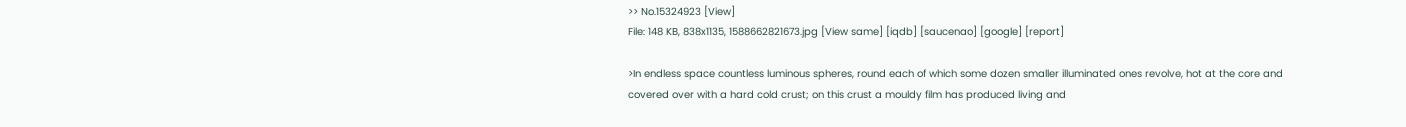>> No.15324923 [View]
File: 148 KB, 838x1135, 1588662821673.jpg [View same] [iqdb] [saucenao] [google] [report]

>In endless space countless luminous spheres, round each of which some dozen smaller illuminated ones revolve, hot at the core and covered over with a hard cold crust; on this crust a mouldy film has produced living and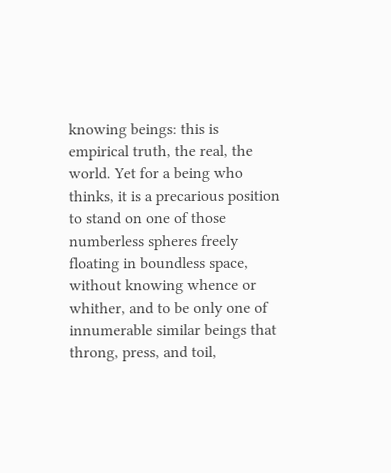knowing beings: this is empirical truth, the real, the world. Yet for a being who thinks, it is a precarious position to stand on one of those numberless spheres freely floating in boundless space, without knowing whence or whither, and to be only one of innumerable similar beings that throng, press, and toil,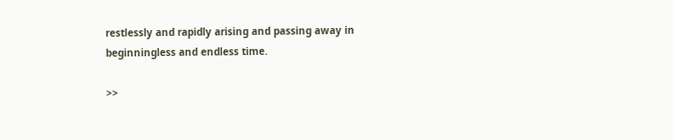restlessly and rapidly arising and passing away in beginningless and endless time.

>>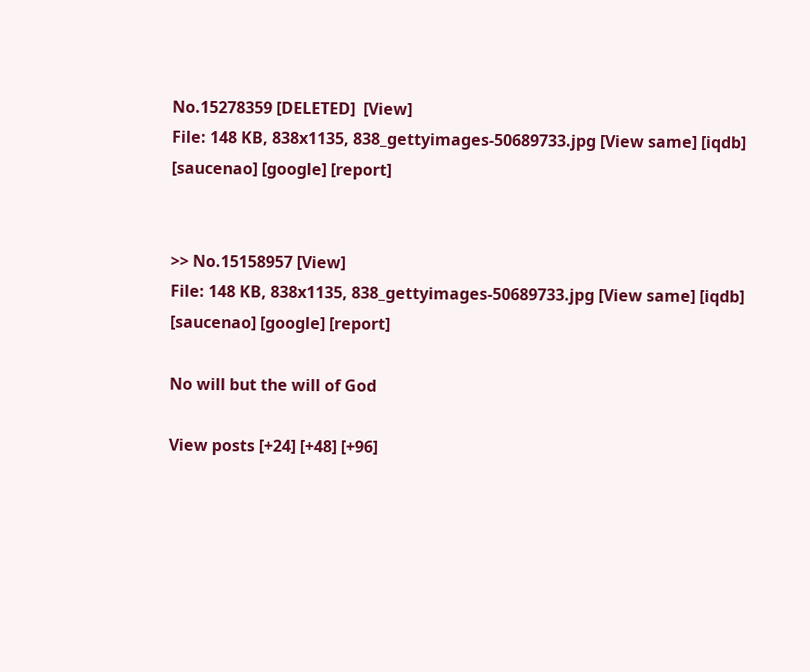No.15278359 [DELETED]  [View]
File: 148 KB, 838x1135, 838_gettyimages-50689733.jpg [View same] [iqdb] [saucenao] [google] [report]


>> No.15158957 [View]
File: 148 KB, 838x1135, 838_gettyimages-50689733.jpg [View same] [iqdb] [saucenao] [google] [report]

No will but the will of God

View posts [+24] [+48] [+96]